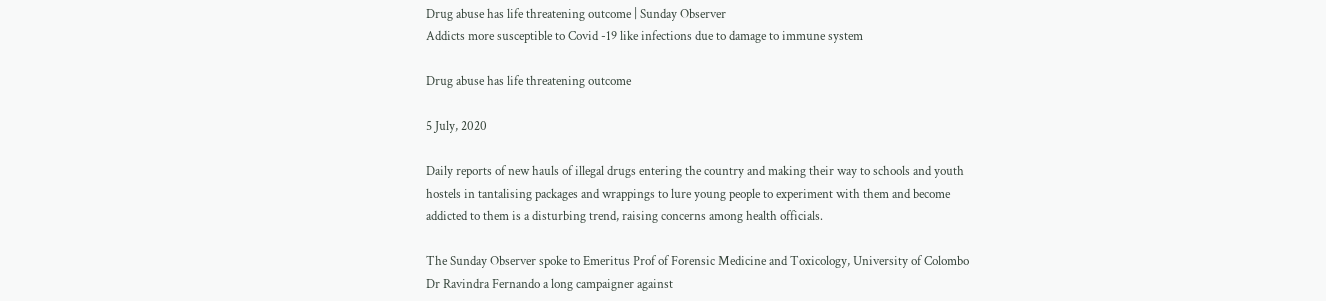Drug abuse has life threatening outcome | Sunday Observer
Addicts more susceptible to Covid -19 like infections due to damage to immune system

Drug abuse has life threatening outcome

5 July, 2020

Daily reports of new hauls of illegal drugs entering the country and making their way to schools and youth hostels in tantalising packages and wrappings to lure young people to experiment with them and become addicted to them is a disturbing trend, raising concerns among health officials.

The Sunday Observer spoke to Emeritus Prof of Forensic Medicine and Toxicology, University of Colombo Dr Ravindra Fernando a long campaigner against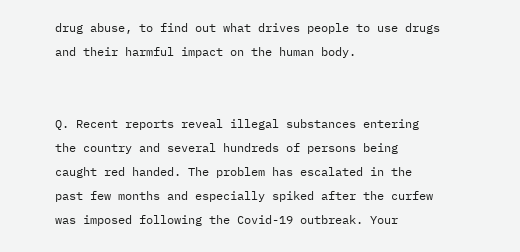drug abuse, to find out what drives people to use drugs and their harmful impact on the human body.


Q. Recent reports reveal illegal substances entering the country and several hundreds of persons being caught red handed. The problem has escalated in the past few months and especially spiked after the curfew was imposed following the Covid-19 outbreak. Your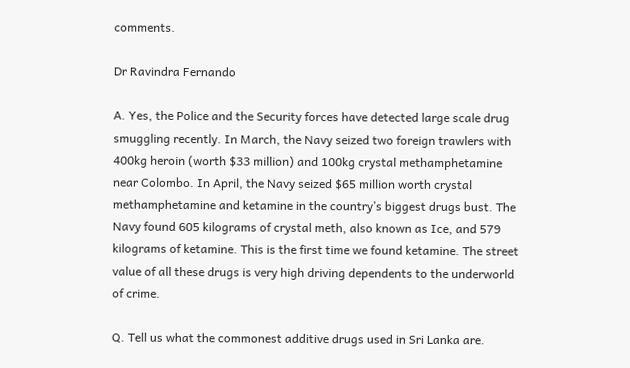comments.

Dr Ravindra Fernando

A. Yes, the Police and the Security forces have detected large scale drug smuggling recently. In March, the Navy seized two foreign trawlers with 400kg heroin (worth $33 million) and 100kg crystal methamphetamine near Colombo. In April, the Navy seized $65 million worth crystal methamphetamine and ketamine in the country’s biggest drugs bust. The Navy found 605 kilograms of crystal meth, also known as Ice, and 579 kilograms of ketamine. This is the first time we found ketamine. The street value of all these drugs is very high driving dependents to the underworld of crime.

Q. Tell us what the commonest additive drugs used in Sri Lanka are.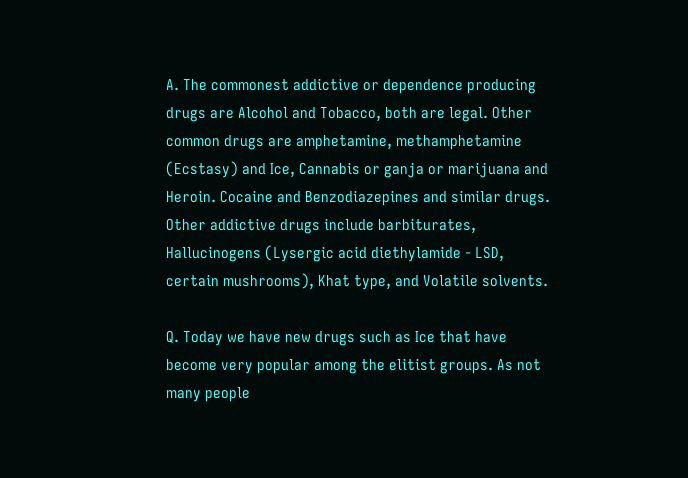A. The commonest addictive or dependence producing drugs are Alcohol and Tobacco, both are legal. Other common drugs are amphetamine, methamphetamine (Ecstasy) and Ice, Cannabis or ganja or marijuana and Heroin. Cocaine and Benzodiazepines and similar drugs. Other addictive drugs include barbiturates, Hallucinogens (Lysergic acid diethylamide - LSD, certain mushrooms), Khat type, and Volatile solvents.

Q. Today we have new drugs such as Ice that have become very popular among the elitist groups. As not many people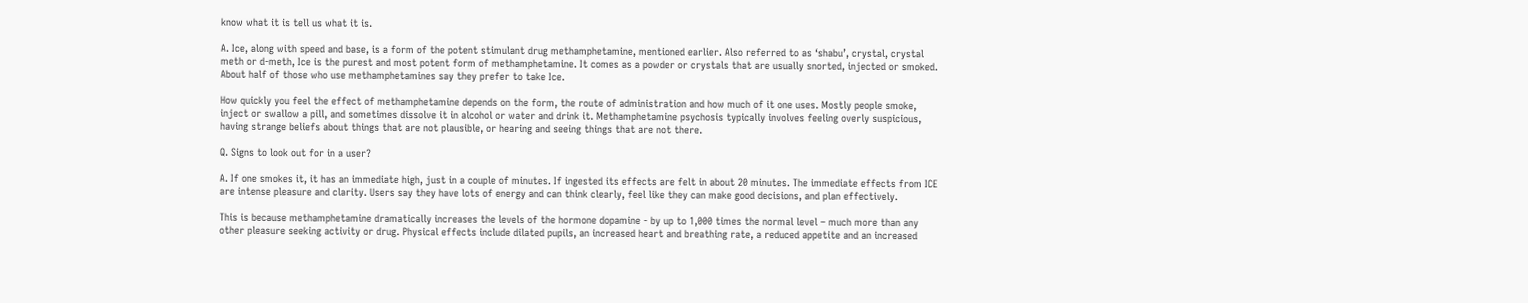know what it is tell us what it is.

A. Ice, along with speed and base, is a form of the potent stimulant drug methamphetamine, mentioned earlier. Also referred to as ‘shabu’, crystal, crystal meth or d-meth, Ice is the purest and most potent form of methamphetamine. It comes as a powder or crystals that are usually snorted, injected or smoked. About half of those who use methamphetamines say they prefer to take Ice.

How quickly you feel the effect of methamphetamine depends on the form, the route of administration and how much of it one uses. Mostly people smoke, inject or swallow a pill, and sometimes dissolve it in alcohol or water and drink it. Methamphetamine psychosis typically involves feeling overly suspicious, having strange beliefs about things that are not plausible, or hearing and seeing things that are not there.

Q. Signs to look out for in a user?

A. If one smokes it, it has an immediate high, just in a couple of minutes. If ingested its effects are felt in about 20 minutes. The immediate effects from ICE are intense pleasure and clarity. Users say they have lots of energy and can think clearly, feel like they can make good decisions, and plan effectively.

This is because methamphetamine dramatically increases the levels of the hormone dopamine - by up to 1,000 times the normal level – much more than any other pleasure seeking activity or drug. Physical effects include dilated pupils, an increased heart and breathing rate, a reduced appetite and an increased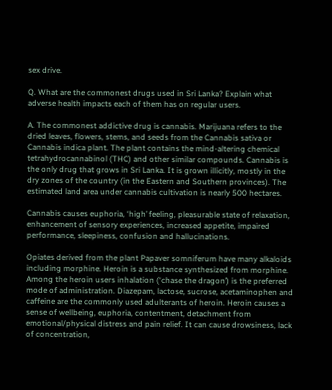sex drive.

Q. What are the commonest drugs used in Sri Lanka? Explain what adverse health impacts each of them has on regular users.

A. The commonest addictive drug is cannabis. Marijuana refers to the dried leaves, flowers, stems, and seeds from the Cannabis sativa or Cannabis indica plant. The plant contains the mind-altering chemical tetrahydrocannabinol (THC) and other similar compounds. Cannabis is the only drug that grows in Sri Lanka. It is grown illicitly, mostly in the dry zones of the country (in the Eastern and Southern provinces). The estimated land area under cannabis cultivation is nearly 500 hectares.

Cannabis causes euphoria, ‘high’ feeling, pleasurable state of relaxation, enhancement of sensory experiences, increased appetite, impaired performance, sleepiness, confusion and hallucinations.

Opiates derived from the plant Papaver somniferum have many alkaloids including morphine. Heroin is a substance synthesized from morphine. Among the heroin users inhalation (‘chase the dragon’) is the preferred mode of administration. Diazepam, lactose, sucrose, acetaminophen and caffeine are the commonly used adulterants of heroin. Heroin causes a sense of wellbeing, euphoria, contentment, detachment from emotional/physical distress and pain relief. It can cause drowsiness, lack of concentration,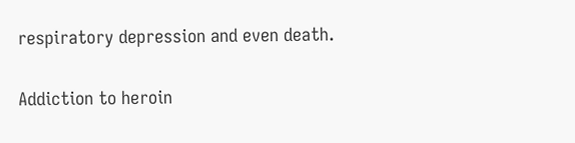respiratory depression and even death.

Addiction to heroin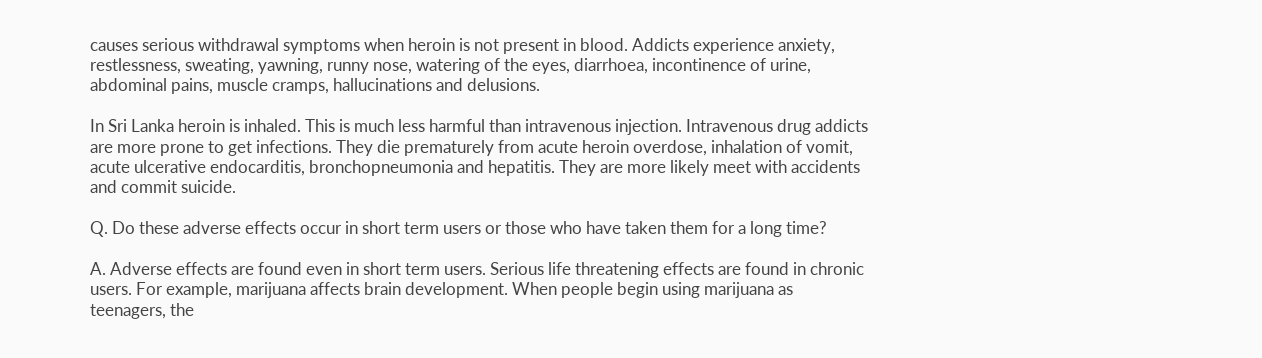causes serious withdrawal symptoms when heroin is not present in blood. Addicts experience anxiety, restlessness, sweating, yawning, runny nose, watering of the eyes, diarrhoea, incontinence of urine, abdominal pains, muscle cramps, hallucinations and delusions.

In Sri Lanka heroin is inhaled. This is much less harmful than intravenous injection. Intravenous drug addicts are more prone to get infections. They die prematurely from acute heroin overdose, inhalation of vomit, acute ulcerative endocarditis, bronchopneumonia and hepatitis. They are more likely meet with accidents and commit suicide.

Q. Do these adverse effects occur in short term users or those who have taken them for a long time?

A. Adverse effects are found even in short term users. Serious life threatening effects are found in chronic users. For example, marijuana affects brain development. When people begin using marijuana as teenagers, the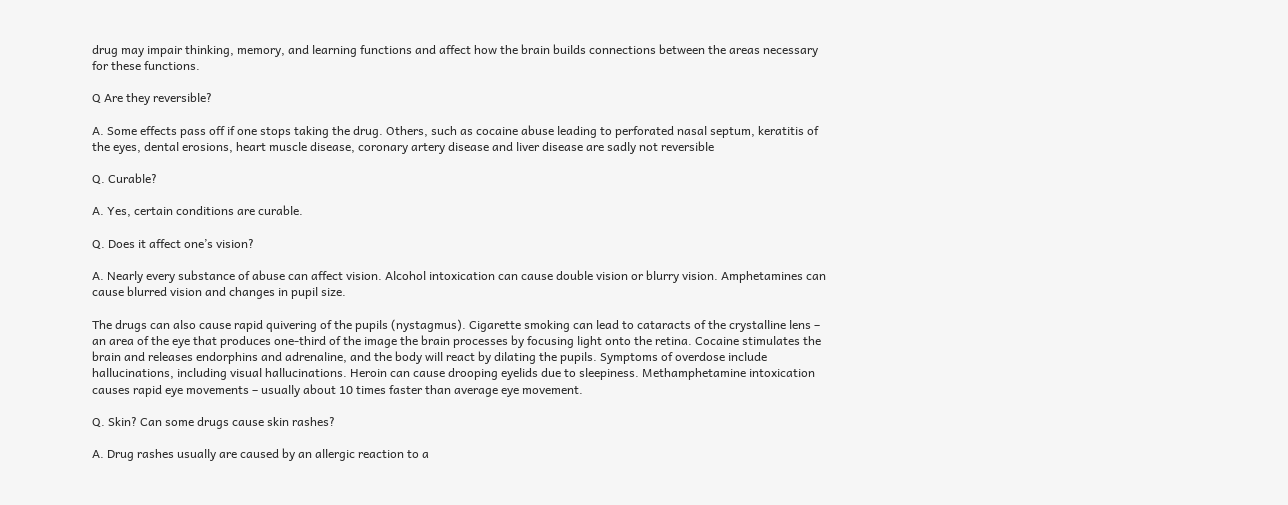drug may impair thinking, memory, and learning functions and affect how the brain builds connections between the areas necessary for these functions.

Q Are they reversible?

A. Some effects pass off if one stops taking the drug. Others, such as cocaine abuse leading to perforated nasal septum, keratitis of the eyes, dental erosions, heart muscle disease, coronary artery disease and liver disease are sadly not reversible

Q. Curable?

A. Yes, certain conditions are curable.

Q. Does it affect one’s vision?

A. Nearly every substance of abuse can affect vision. Alcohol intoxication can cause double vision or blurry vision. Amphetamines can cause blurred vision and changes in pupil size.

The drugs can also cause rapid quivering of the pupils (nystagmus). Cigarette smoking can lead to cataracts of the crystalline lens – an area of the eye that produces one-third of the image the brain processes by focusing light onto the retina. Cocaine stimulates the brain and releases endorphins and adrenaline, and the body will react by dilating the pupils. Symptoms of overdose include hallucinations, including visual hallucinations. Heroin can cause drooping eyelids due to sleepiness. Methamphetamine intoxication causes rapid eye movements – usually about 10 times faster than average eye movement.

Q. Skin? Can some drugs cause skin rashes?

A. Drug rashes usually are caused by an allergic reaction to a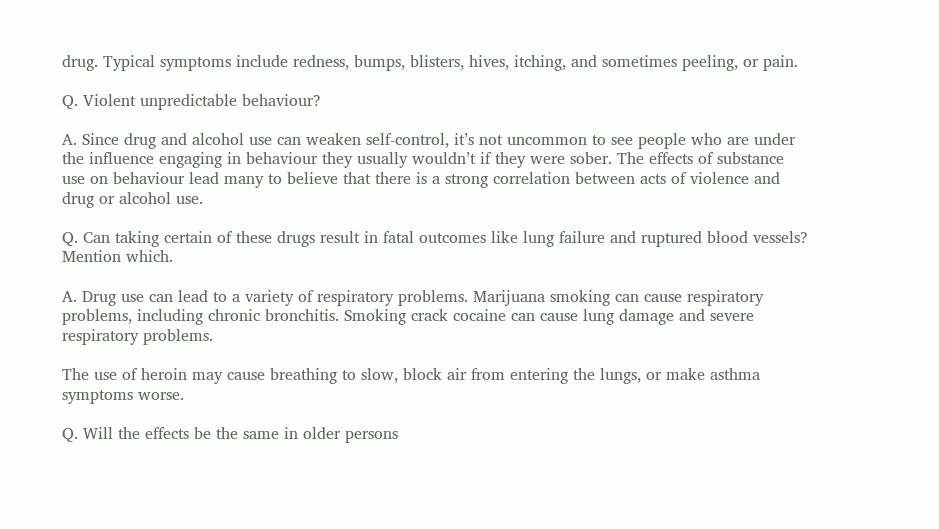drug. Typical symptoms include redness, bumps, blisters, hives, itching, and sometimes peeling, or pain.

Q. Violent unpredictable behaviour?

A. Since drug and alcohol use can weaken self-control, it’s not uncommon to see people who are under the influence engaging in behaviour they usually wouldn’t if they were sober. The effects of substance use on behaviour lead many to believe that there is a strong correlation between acts of violence and drug or alcohol use.

Q. Can taking certain of these drugs result in fatal outcomes like lung failure and ruptured blood vessels? Mention which.

A. Drug use can lead to a variety of respiratory problems. Marijuana smoking can cause respiratory problems, including chronic bronchitis. Smoking crack cocaine can cause lung damage and severe respiratory problems.

The use of heroin may cause breathing to slow, block air from entering the lungs, or make asthma symptoms worse.

Q. Will the effects be the same in older persons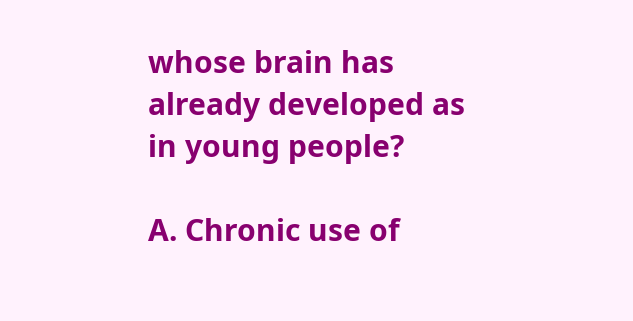whose brain has already developed as in young people?

A. Chronic use of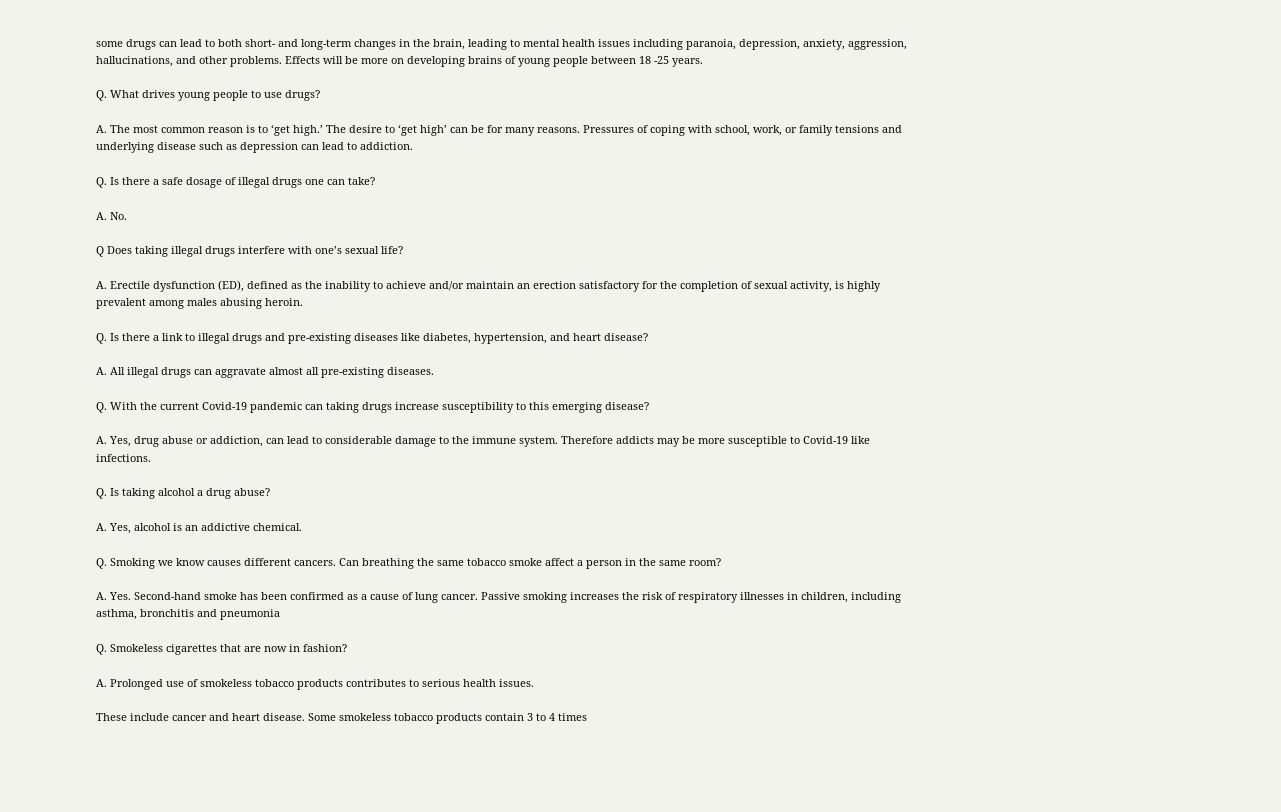some drugs can lead to both short- and long-term changes in the brain, leading to mental health issues including paranoia, depression, anxiety, aggression, hallucinations, and other problems. Effects will be more on developing brains of young people between 18 -25 years.

Q. What drives young people to use drugs?

A. The most common reason is to ‘get high.’ The desire to ‘get high’ can be for many reasons. Pressures of coping with school, work, or family tensions and underlying disease such as depression can lead to addiction.

Q. Is there a safe dosage of illegal drugs one can take?

A. No.

Q Does taking illegal drugs interfere with one’s sexual life?

A. Erectile dysfunction (ED), defined as the inability to achieve and/or maintain an erection satisfactory for the completion of sexual activity, is highly prevalent among males abusing heroin.

Q. Is there a link to illegal drugs and pre-existing diseases like diabetes, hypertension, and heart disease?

A. All illegal drugs can aggravate almost all pre-existing diseases.

Q. With the current Covid-19 pandemic can taking drugs increase susceptibility to this emerging disease?

A. Yes, drug abuse or addiction, can lead to considerable damage to the immune system. Therefore addicts may be more susceptible to Covid-19 like infections.

Q. Is taking alcohol a drug abuse?

A. Yes, alcohol is an addictive chemical.

Q. Smoking we know causes different cancers. Can breathing the same tobacco smoke affect a person in the same room?

A. Yes. Second-hand smoke has been confirmed as a cause of lung cancer. Passive smoking increases the risk of respiratory illnesses in children, including asthma, bronchitis and pneumonia

Q. Smokeless cigarettes that are now in fashion?

A. Prolonged use of smokeless tobacco products contributes to serious health issues.

These include cancer and heart disease. Some smokeless tobacco products contain 3 to 4 times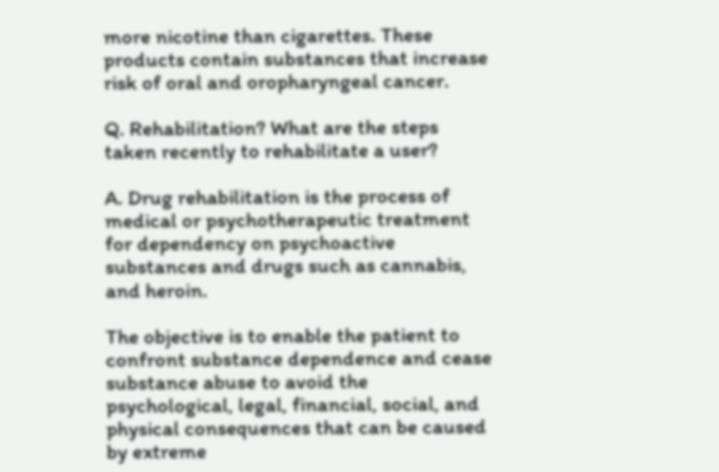more nicotine than cigarettes. These products contain substances that increase risk of oral and oropharyngeal cancer.

Q. Rehabilitation? What are the steps taken recently to rehabilitate a user?

A. Drug rehabilitation is the process of medical or psychotherapeutic treatment for dependency on psychoactive substances and drugs such as cannabis, and heroin.

The objective is to enable the patient to confront substance dependence and cease substance abuse to avoid the psychological, legal, financial, social, and physical consequences that can be caused by extreme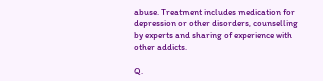abuse. Treatment includes medication for depression or other disorders, counselling by experts and sharing of experience with other addicts.

Q.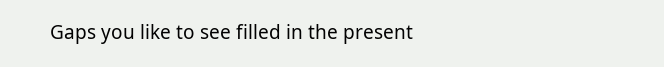Gaps you like to see filled in the present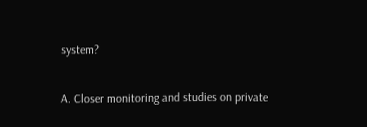system?

A. Closer monitoring and studies on private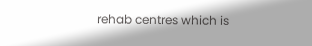rehab centres which is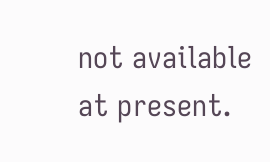not available at present.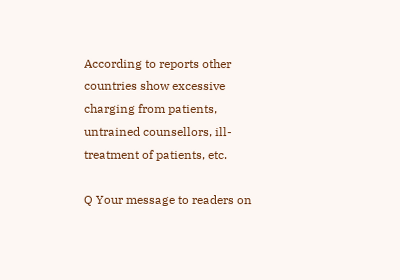According to reports other countries show excessive charging from patients, untrained counsellors, ill-treatment of patients, etc.

Q Your message to readers on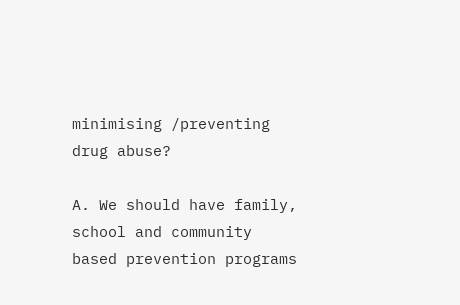minimising /preventing drug abuse?

A. We should have family, school and community based prevention programs